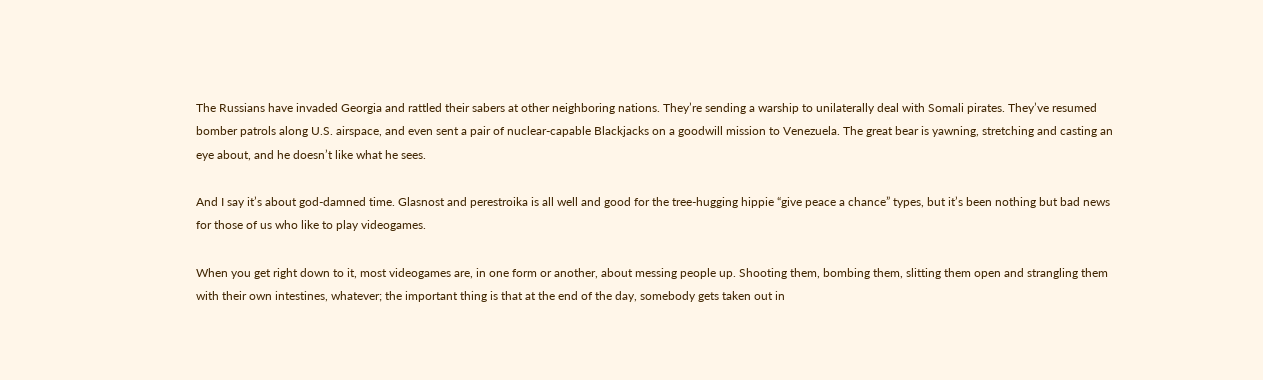The Russians have invaded Georgia and rattled their sabers at other neighboring nations. They’re sending a warship to unilaterally deal with Somali pirates. They’ve resumed bomber patrols along U.S. airspace, and even sent a pair of nuclear-capable Blackjacks on a goodwill mission to Venezuela. The great bear is yawning, stretching and casting an eye about, and he doesn’t like what he sees.

And I say it’s about god-damned time. Glasnost and perestroika is all well and good for the tree-hugging hippie “give peace a chance” types, but it’s been nothing but bad news for those of us who like to play videogames.

When you get right down to it, most videogames are, in one form or another, about messing people up. Shooting them, bombing them, slitting them open and strangling them with their own intestines, whatever; the important thing is that at the end of the day, somebody gets taken out in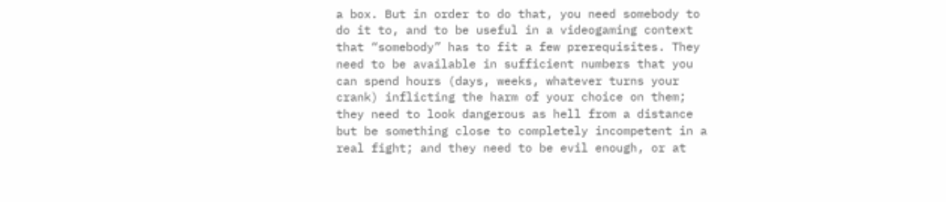a box. But in order to do that, you need somebody to do it to, and to be useful in a videogaming context that “somebody” has to fit a few prerequisites. They need to be available in sufficient numbers that you can spend hours (days, weeks, whatever turns your crank) inflicting the harm of your choice on them; they need to look dangerous as hell from a distance but be something close to completely incompetent in a real fight; and they need to be evil enough, or at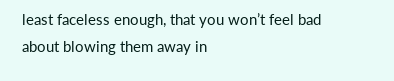least faceless enough, that you won’t feel bad about blowing them away in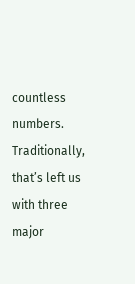countless numbers. Traditionally, that’s left us with three major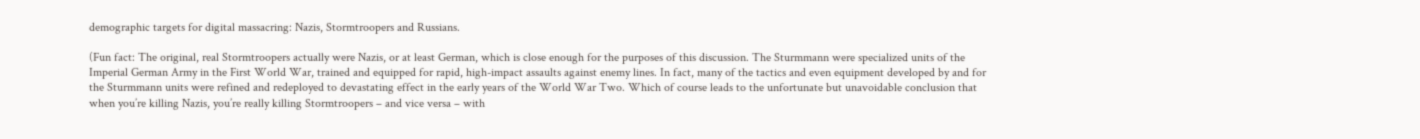demographic targets for digital massacring: Nazis, Stormtroopers and Russians.

(Fun fact: The original, real Stormtroopers actually were Nazis, or at least German, which is close enough for the purposes of this discussion. The Sturmmann were specialized units of the Imperial German Army in the First World War, trained and equipped for rapid, high-impact assaults against enemy lines. In fact, many of the tactics and even equipment developed by and for the Sturmmann units were refined and redeployed to devastating effect in the early years of the World War Two. Which of course leads to the unfortunate but unavoidable conclusion that when you’re killing Nazis, you’re really killing Stormtroopers – and vice versa – with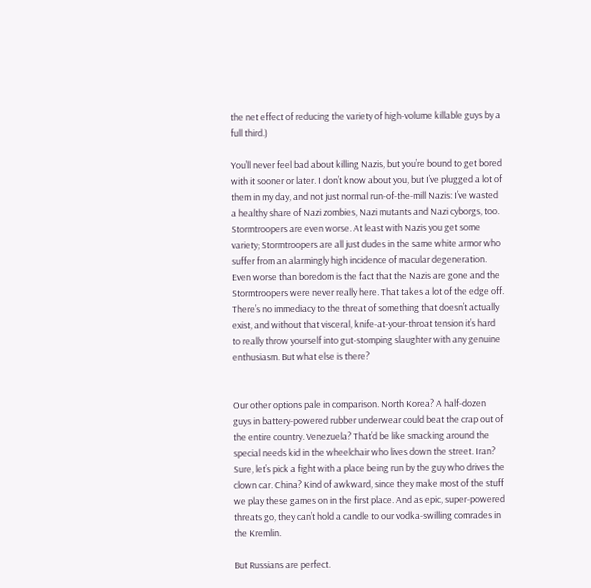the net effect of reducing the variety of high-volume killable guys by a full third.)

You’ll never feel bad about killing Nazis, but you’re bound to get bored with it sooner or later. I don’t know about you, but I’ve plugged a lot of them in my day, and not just normal run-of-the-mill Nazis: I’ve wasted a healthy share of Nazi zombies, Nazi mutants and Nazi cyborgs, too. Stormtroopers are even worse. At least with Nazis you get some variety; Stormtroopers are all just dudes in the same white armor who suffer from an alarmingly high incidence of macular degeneration. Even worse than boredom is the fact that the Nazis are gone and the Stormtroopers were never really here. That takes a lot of the edge off. There’s no immediacy to the threat of something that doesn’t actually exist, and without that visceral, knife-at-your-throat tension it’s hard to really throw yourself into gut-stomping slaughter with any genuine enthusiasm. But what else is there?


Our other options pale in comparison. North Korea? A half-dozen guys in battery-powered rubber underwear could beat the crap out of the entire country. Venezuela? That’d be like smacking around the special needs kid in the wheelchair who lives down the street. Iran? Sure, let’s pick a fight with a place being run by the guy who drives the clown car. China? Kind of awkward, since they make most of the stuff we play these games on in the first place. And as epic, super-powered threats go, they can’t hold a candle to our vodka-swilling comrades in the Kremlin.

But Russians are perfect.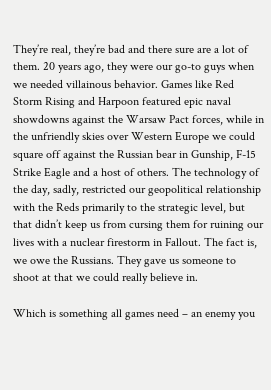They’re real, they’re bad and there sure are a lot of them. 20 years ago, they were our go-to guys when we needed villainous behavior. Games like Red Storm Rising and Harpoon featured epic naval showdowns against the Warsaw Pact forces, while in the unfriendly skies over Western Europe we could square off against the Russian bear in Gunship, F-15 Strike Eagle and a host of others. The technology of the day, sadly, restricted our geopolitical relationship with the Reds primarily to the strategic level, but that didn’t keep us from cursing them for ruining our lives with a nuclear firestorm in Fallout. The fact is, we owe the Russians. They gave us someone to shoot at that we could really believe in.

Which is something all games need – an enemy you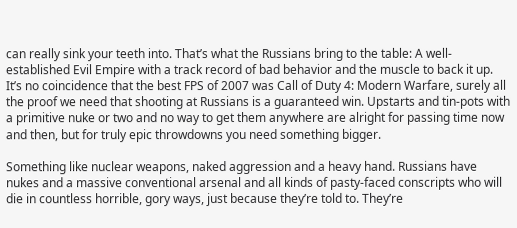can really sink your teeth into. That’s what the Russians bring to the table: A well-established Evil Empire with a track record of bad behavior and the muscle to back it up. It’s no coincidence that the best FPS of 2007 was Call of Duty 4: Modern Warfare, surely all the proof we need that shooting at Russians is a guaranteed win. Upstarts and tin-pots with a primitive nuke or two and no way to get them anywhere are alright for passing time now and then, but for truly epic throwdowns you need something bigger.

Something like nuclear weapons, naked aggression and a heavy hand. Russians have nukes and a massive conventional arsenal and all kinds of pasty-faced conscripts who will die in countless horrible, gory ways, just because they’re told to. They’re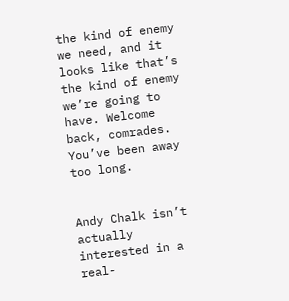the kind of enemy we need, and it looks like that’s the kind of enemy we’re going to have. Welcome back, comrades. You’ve been away too long.


Andy Chalk isn’t actually interested in a real-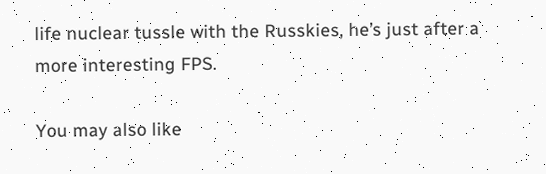life nuclear tussle with the Russkies, he’s just after a more interesting FPS.

You may also like